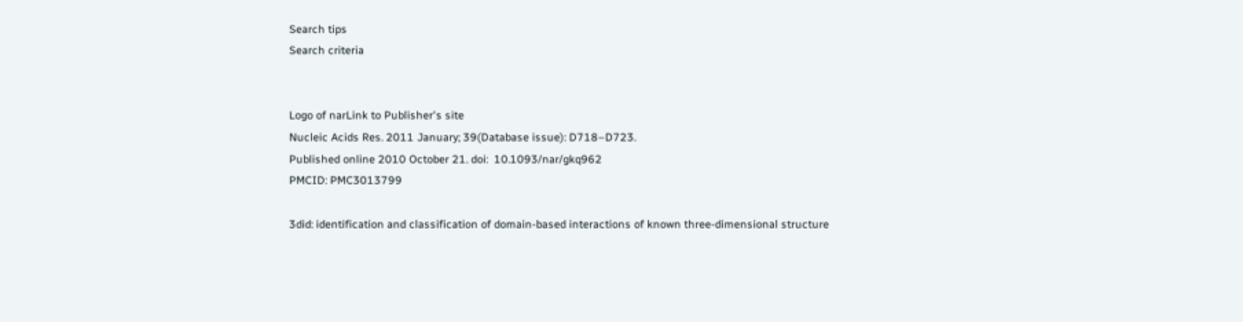Search tips
Search criteria


Logo of narLink to Publisher's site
Nucleic Acids Res. 2011 January; 39(Database issue): D718–D723.
Published online 2010 October 21. doi:  10.1093/nar/gkq962
PMCID: PMC3013799

3did: identification and classification of domain-based interactions of known three-dimensional structure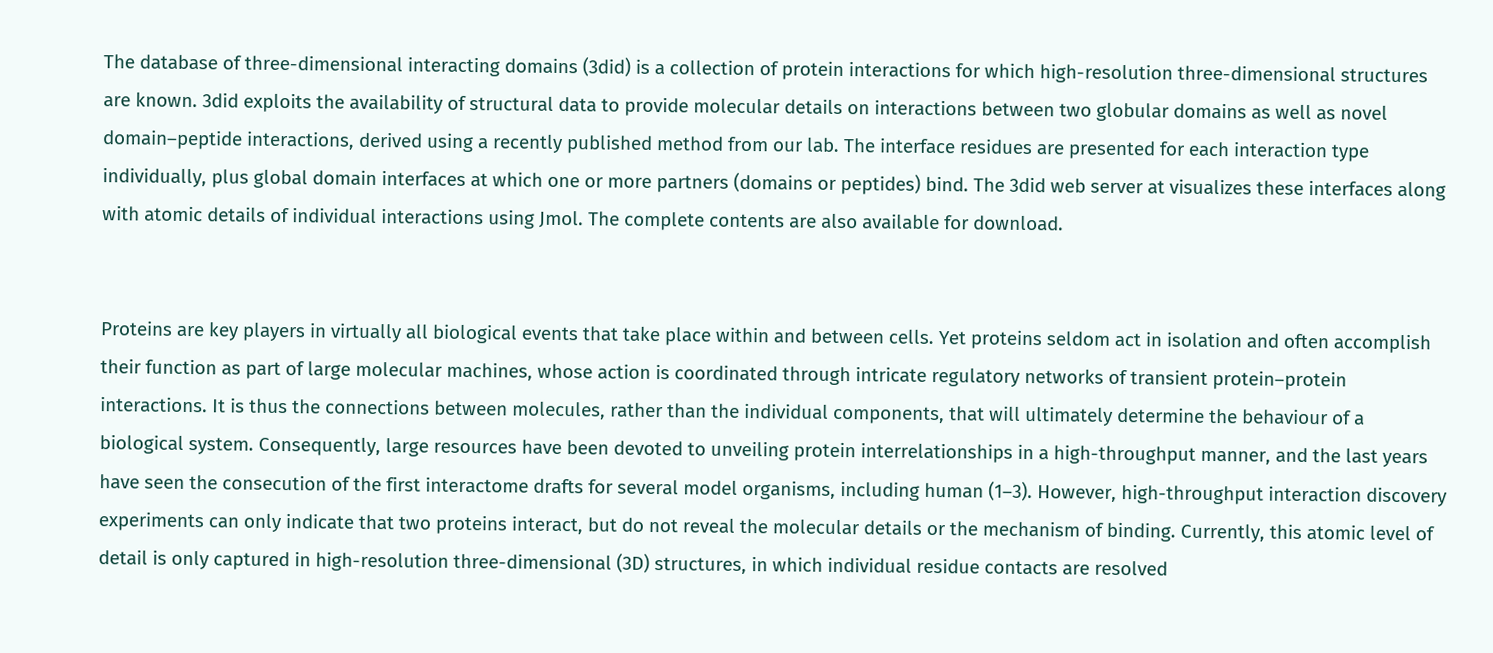The database of three-dimensional interacting domains (3did) is a collection of protein interactions for which high-resolution three-dimensional structures are known. 3did exploits the availability of structural data to provide molecular details on interactions between two globular domains as well as novel domain–peptide interactions, derived using a recently published method from our lab. The interface residues are presented for each interaction type individually, plus global domain interfaces at which one or more partners (domains or peptides) bind. The 3did web server at visualizes these interfaces along with atomic details of individual interactions using Jmol. The complete contents are also available for download.


Proteins are key players in virtually all biological events that take place within and between cells. Yet proteins seldom act in isolation and often accomplish their function as part of large molecular machines, whose action is coordinated through intricate regulatory networks of transient protein–protein interactions. It is thus the connections between molecules, rather than the individual components, that will ultimately determine the behaviour of a biological system. Consequently, large resources have been devoted to unveiling protein interrelationships in a high-throughput manner, and the last years have seen the consecution of the first interactome drafts for several model organisms, including human (1–3). However, high-throughput interaction discovery experiments can only indicate that two proteins interact, but do not reveal the molecular details or the mechanism of binding. Currently, this atomic level of detail is only captured in high-resolution three-dimensional (3D) structures, in which individual residue contacts are resolved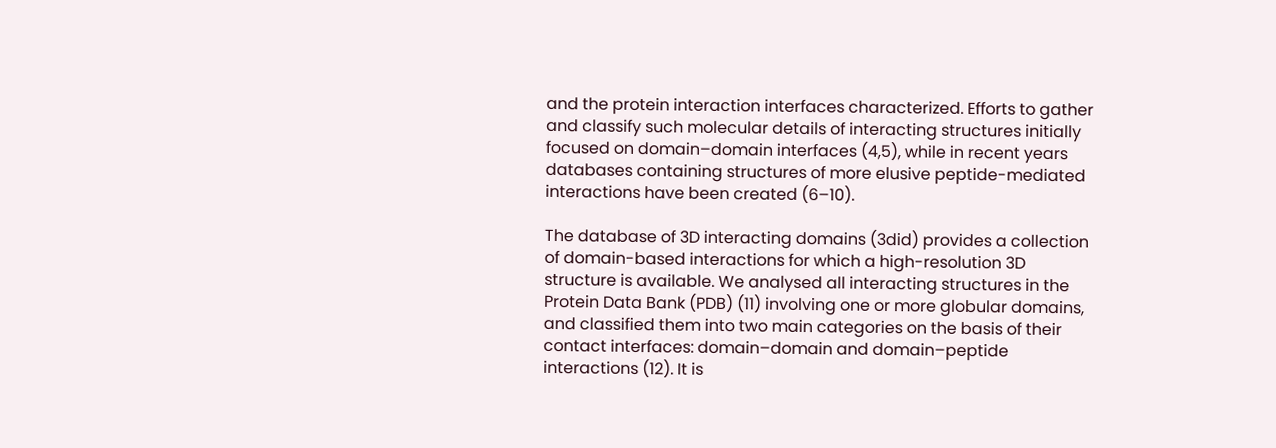and the protein interaction interfaces characterized. Efforts to gather and classify such molecular details of interacting structures initially focused on domain–domain interfaces (4,5), while in recent years databases containing structures of more elusive peptide-mediated interactions have been created (6–10).

The database of 3D interacting domains (3did) provides a collection of domain-based interactions for which a high-resolution 3D structure is available. We analysed all interacting structures in the Protein Data Bank (PDB) (11) involving one or more globular domains, and classified them into two main categories on the basis of their contact interfaces: domain–domain and domain–peptide interactions (12). It is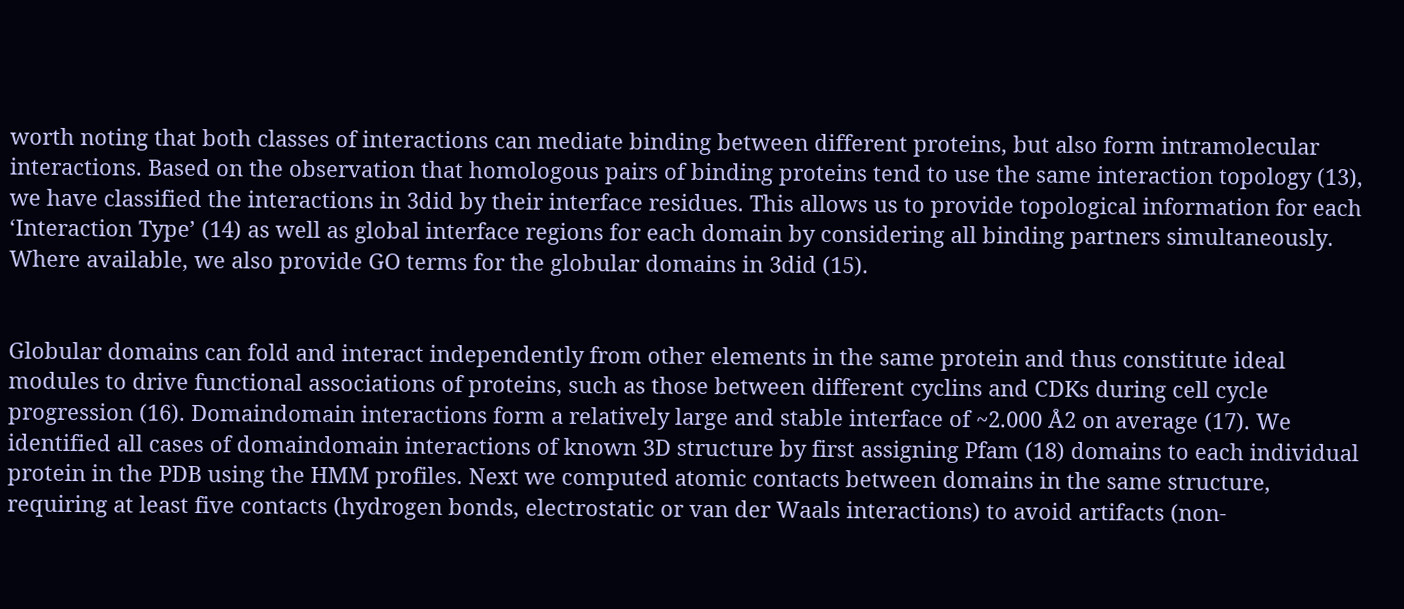worth noting that both classes of interactions can mediate binding between different proteins, but also form intramolecular interactions. Based on the observation that homologous pairs of binding proteins tend to use the same interaction topology (13), we have classified the interactions in 3did by their interface residues. This allows us to provide topological information for each ‘Interaction Type’ (14) as well as global interface regions for each domain by considering all binding partners simultaneously. Where available, we also provide GO terms for the globular domains in 3did (15).


Globular domains can fold and interact independently from other elements in the same protein and thus constitute ideal modules to drive functional associations of proteins, such as those between different cyclins and CDKs during cell cycle progression (16). Domaindomain interactions form a relatively large and stable interface of ~2.000 Å2 on average (17). We identified all cases of domaindomain interactions of known 3D structure by first assigning Pfam (18) domains to each individual protein in the PDB using the HMM profiles. Next we computed atomic contacts between domains in the same structure, requiring at least five contacts (hydrogen bonds, electrostatic or van der Waals interactions) to avoid artifacts (non-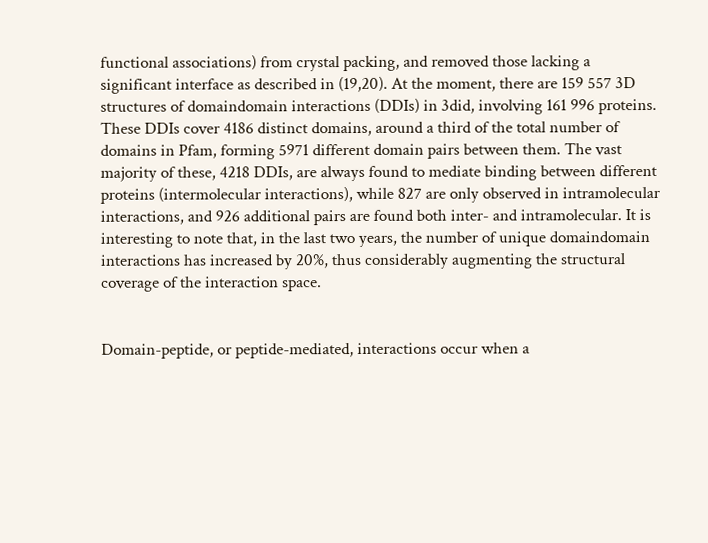functional associations) from crystal packing, and removed those lacking a significant interface as described in (19,20). At the moment, there are 159 557 3D structures of domaindomain interactions (DDIs) in 3did, involving 161 996 proteins. These DDIs cover 4186 distinct domains, around a third of the total number of domains in Pfam, forming 5971 different domain pairs between them. The vast majority of these, 4218 DDIs, are always found to mediate binding between different proteins (intermolecular interactions), while 827 are only observed in intramolecular interactions, and 926 additional pairs are found both inter- and intramolecular. It is interesting to note that, in the last two years, the number of unique domaindomain interactions has increased by 20%, thus considerably augmenting the structural coverage of the interaction space.


Domain-peptide, or peptide-mediated, interactions occur when a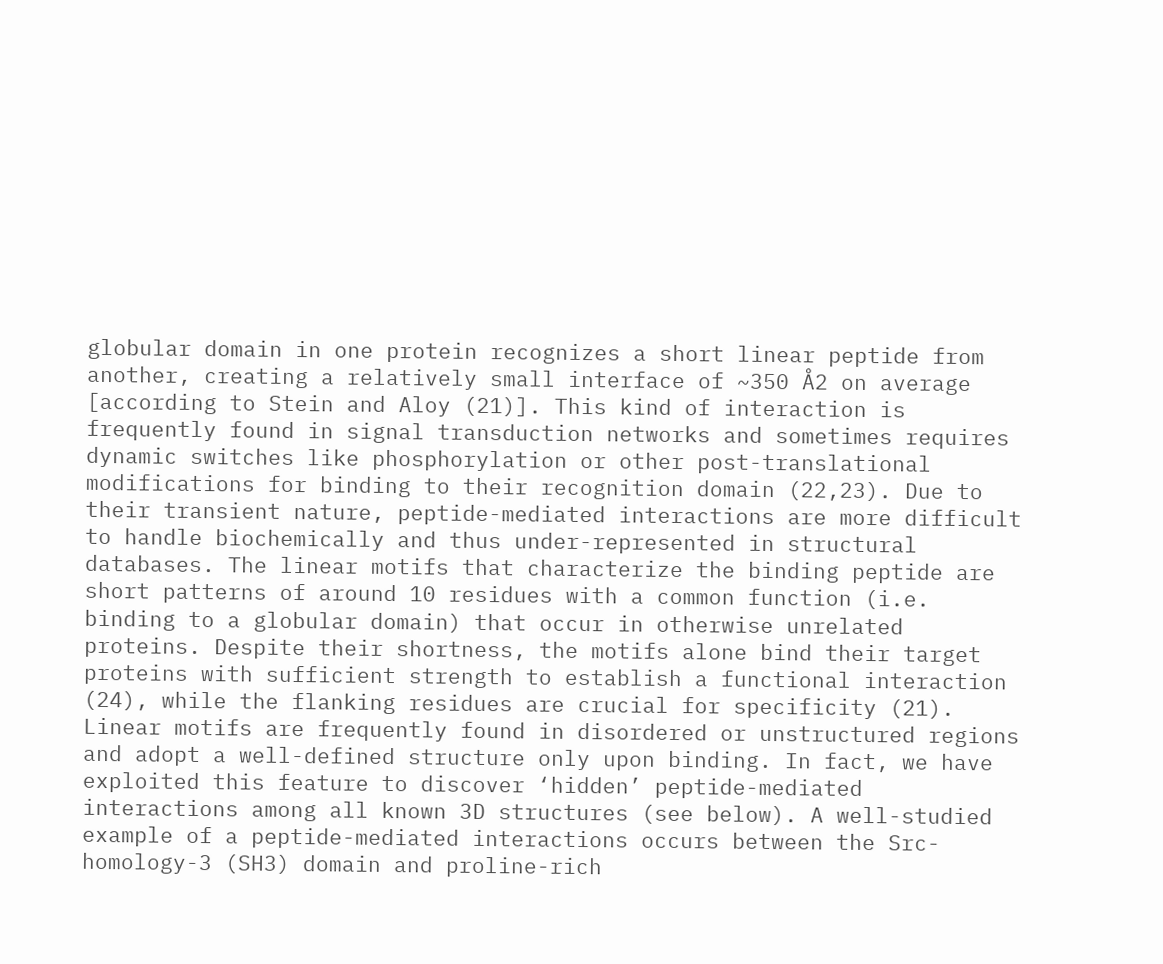globular domain in one protein recognizes a short linear peptide from another, creating a relatively small interface of ~350 Å2 on average [according to Stein and Aloy (21)]. This kind of interaction is frequently found in signal transduction networks and sometimes requires dynamic switches like phosphorylation or other post-translational modifications for binding to their recognition domain (22,23). Due to their transient nature, peptide-mediated interactions are more difficult to handle biochemically and thus under-represented in structural databases. The linear motifs that characterize the binding peptide are short patterns of around 10 residues with a common function (i.e. binding to a globular domain) that occur in otherwise unrelated proteins. Despite their shortness, the motifs alone bind their target proteins with sufficient strength to establish a functional interaction (24), while the flanking residues are crucial for specificity (21). Linear motifs are frequently found in disordered or unstructured regions and adopt a well-defined structure only upon binding. In fact, we have exploited this feature to discover ‘hidden’ peptide-mediated interactions among all known 3D structures (see below). A well-studied example of a peptide-mediated interactions occurs between the Src-homology-3 (SH3) domain and proline-rich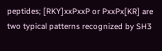peptides; [RKY]xxPxxP or PxxPx[KR] are two typical patterns recognized by SH3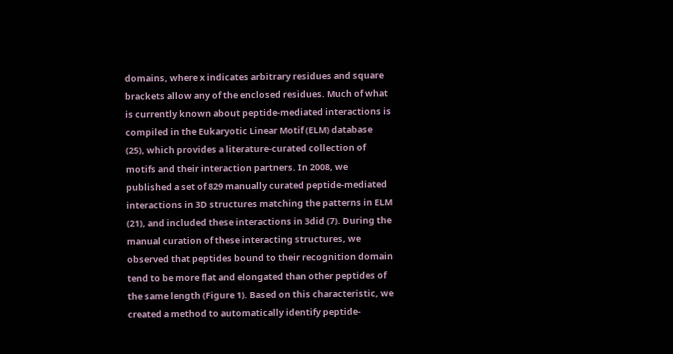domains, where x indicates arbitrary residues and square brackets allow any of the enclosed residues. Much of what is currently known about peptide-mediated interactions is compiled in the Eukaryotic Linear Motif (ELM) database (25), which provides a literature-curated collection of motifs and their interaction partners. In 2008, we published a set of 829 manually curated peptide-mediated interactions in 3D structures matching the patterns in ELM (21), and included these interactions in 3did (7). During the manual curation of these interacting structures, we observed that peptides bound to their recognition domain tend to be more flat and elongated than other peptides of the same length (Figure 1). Based on this characteristic, we created a method to automatically identify peptide-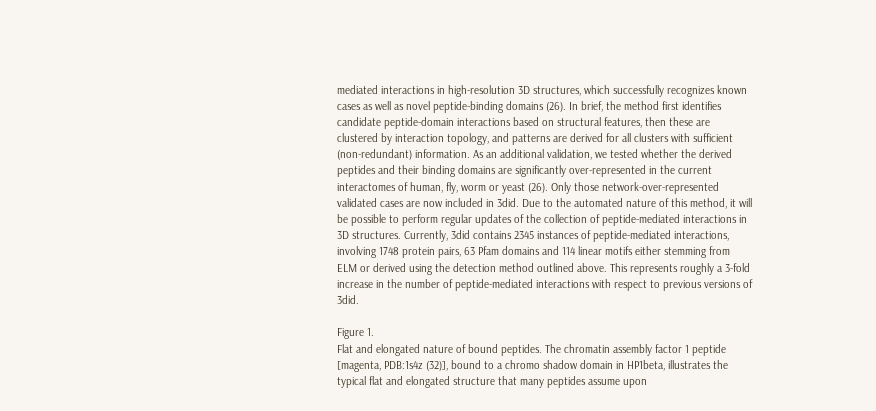mediated interactions in high-resolution 3D structures, which successfully recognizes known cases as well as novel peptide-binding domains (26). In brief, the method first identifies candidate peptide-domain interactions based on structural features, then these are clustered by interaction topology, and patterns are derived for all clusters with sufficient (non-redundant) information. As an additional validation, we tested whether the derived peptides and their binding domains are significantly over-represented in the current interactomes of human, fly, worm or yeast (26). Only those network-over-represented validated cases are now included in 3did. Due to the automated nature of this method, it will be possible to perform regular updates of the collection of peptide-mediated interactions in 3D structures. Currently, 3did contains 2345 instances of peptide-mediated interactions, involving 1748 protein pairs, 63 Pfam domains and 114 linear motifs either stemming from ELM or derived using the detection method outlined above. This represents roughly a 3-fold increase in the number of peptide-mediated interactions with respect to previous versions of 3did.

Figure 1.
Flat and elongated nature of bound peptides. The chromatin assembly factor 1 peptide [magenta, PDB:1s4z (32)], bound to a chromo shadow domain in HP1beta, illustrates the typical flat and elongated structure that many peptides assume upon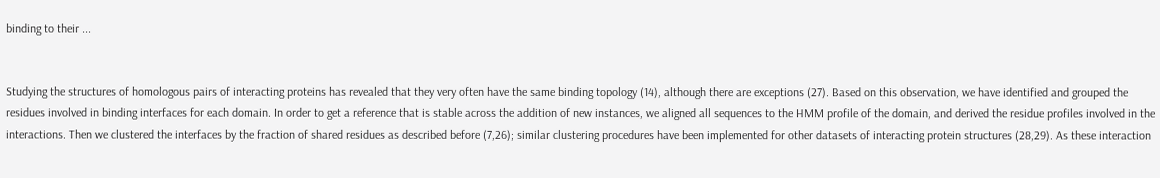binding to their ...


Studying the structures of homologous pairs of interacting proteins has revealed that they very often have the same binding topology (14), although there are exceptions (27). Based on this observation, we have identified and grouped the residues involved in binding interfaces for each domain. In order to get a reference that is stable across the addition of new instances, we aligned all sequences to the HMM profile of the domain, and derived the residue profiles involved in the interactions. Then we clustered the interfaces by the fraction of shared residues as described before (7,26); similar clustering procedures have been implemented for other datasets of interacting protein structures (28,29). As these interaction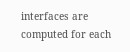interfaces are computed for each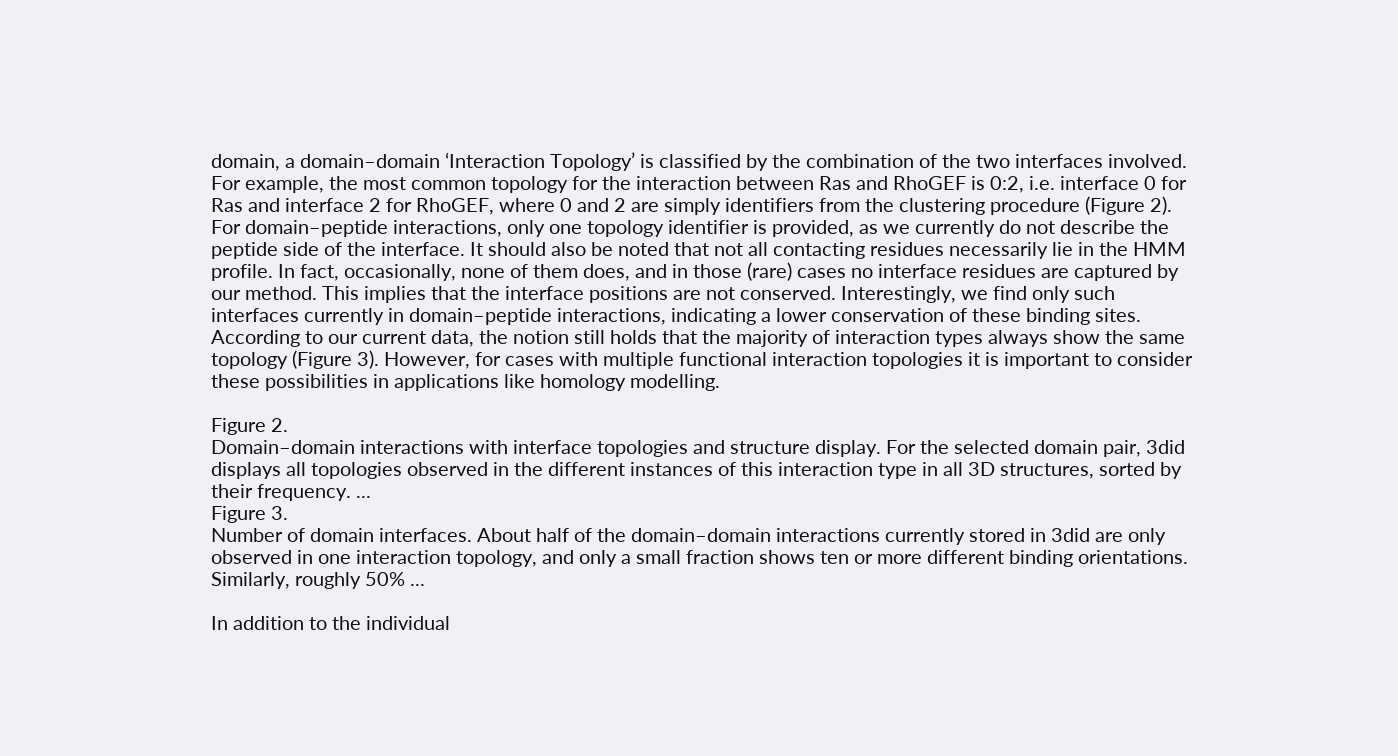domain, a domain–domain ‘Interaction Topology’ is classified by the combination of the two interfaces involved. For example, the most common topology for the interaction between Ras and RhoGEF is 0:2, i.e. interface 0 for Ras and interface 2 for RhoGEF, where 0 and 2 are simply identifiers from the clustering procedure (Figure 2). For domain–peptide interactions, only one topology identifier is provided, as we currently do not describe the peptide side of the interface. It should also be noted that not all contacting residues necessarily lie in the HMM profile. In fact, occasionally, none of them does, and in those (rare) cases no interface residues are captured by our method. This implies that the interface positions are not conserved. Interestingly, we find only such interfaces currently in domain–peptide interactions, indicating a lower conservation of these binding sites. According to our current data, the notion still holds that the majority of interaction types always show the same topology (Figure 3). However, for cases with multiple functional interaction topologies it is important to consider these possibilities in applications like homology modelling.

Figure 2.
Domain–domain interactions with interface topologies and structure display. For the selected domain pair, 3did displays all topologies observed in the different instances of this interaction type in all 3D structures, sorted by their frequency. ...
Figure 3.
Number of domain interfaces. About half of the domain–domain interactions currently stored in 3did are only observed in one interaction topology, and only a small fraction shows ten or more different binding orientations. Similarly, roughly 50% ...

In addition to the individual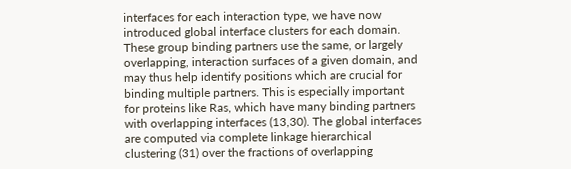interfaces for each interaction type, we have now introduced global interface clusters for each domain. These group binding partners use the same, or largely overlapping, interaction surfaces of a given domain, and may thus help identify positions which are crucial for binding multiple partners. This is especially important for proteins like Ras, which have many binding partners with overlapping interfaces (13,30). The global interfaces are computed via complete linkage hierarchical clustering (31) over the fractions of overlapping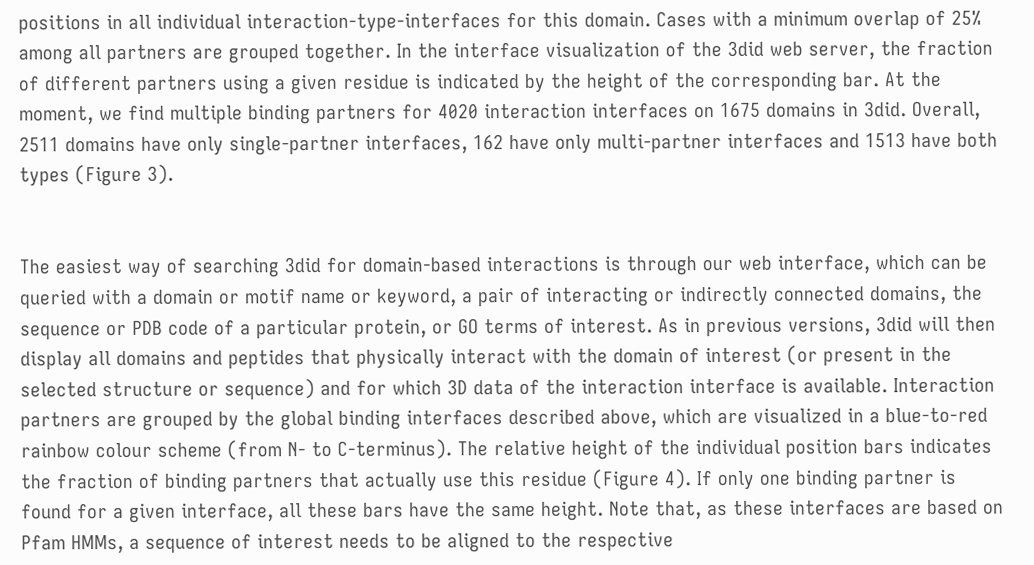positions in all individual interaction-type-interfaces for this domain. Cases with a minimum overlap of 25% among all partners are grouped together. In the interface visualization of the 3did web server, the fraction of different partners using a given residue is indicated by the height of the corresponding bar. At the moment, we find multiple binding partners for 4020 interaction interfaces on 1675 domains in 3did. Overall, 2511 domains have only single-partner interfaces, 162 have only multi-partner interfaces and 1513 have both types (Figure 3).


The easiest way of searching 3did for domain-based interactions is through our web interface, which can be queried with a domain or motif name or keyword, a pair of interacting or indirectly connected domains, the sequence or PDB code of a particular protein, or GO terms of interest. As in previous versions, 3did will then display all domains and peptides that physically interact with the domain of interest (or present in the selected structure or sequence) and for which 3D data of the interaction interface is available. Interaction partners are grouped by the global binding interfaces described above, which are visualized in a blue-to-red rainbow colour scheme (from N- to C-terminus). The relative height of the individual position bars indicates the fraction of binding partners that actually use this residue (Figure 4). If only one binding partner is found for a given interface, all these bars have the same height. Note that, as these interfaces are based on Pfam HMMs, a sequence of interest needs to be aligned to the respective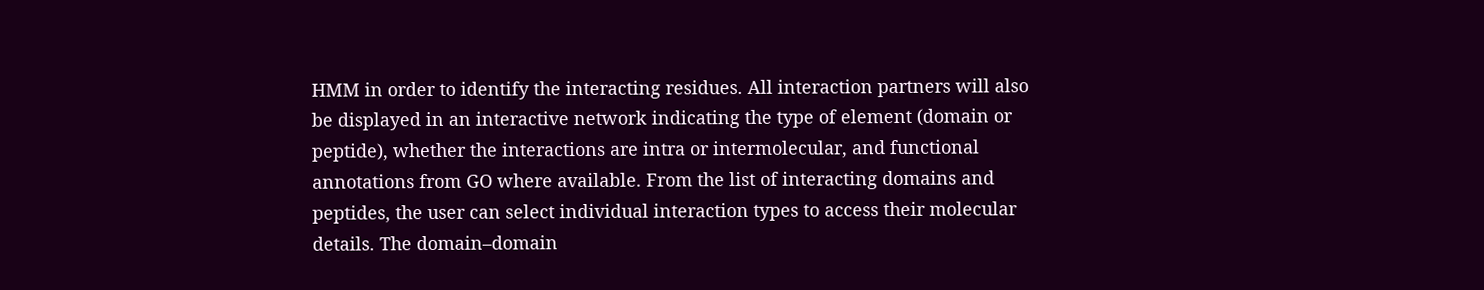HMM in order to identify the interacting residues. All interaction partners will also be displayed in an interactive network indicating the type of element (domain or peptide), whether the interactions are intra or intermolecular, and functional annotations from GO where available. From the list of interacting domains and peptides, the user can select individual interaction types to access their molecular details. The domain–domain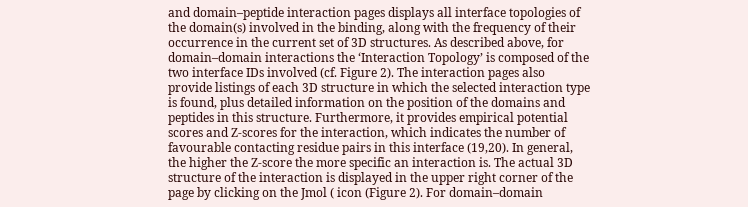and domain–peptide interaction pages displays all interface topologies of the domain(s) involved in the binding, along with the frequency of their occurrence in the current set of 3D structures. As described above, for domain–domain interactions the ‘Interaction Topology’ is composed of the two interface IDs involved (cf. Figure 2). The interaction pages also provide listings of each 3D structure in which the selected interaction type is found, plus detailed information on the position of the domains and peptides in this structure. Furthermore, it provides empirical potential scores and Z-scores for the interaction, which indicates the number of favourable contacting residue pairs in this interface (19,20). In general, the higher the Z-score the more specific an interaction is. The actual 3D structure of the interaction is displayed in the upper right corner of the page by clicking on the Jmol ( icon (Figure 2). For domain–domain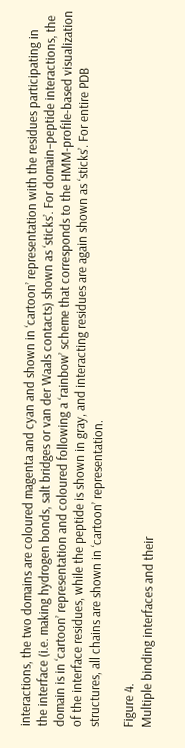interactions, the two domains are coloured magenta and cyan and shown in ‘cartoon’ representation with the residues participating in the interface (i.e. making hydrogen bonds, salt bridges or van der Waals contacts) shown as ‘sticks’. For domain–peptide interactions, the domain is in ‘cartoon’ representation and coloured following a ‘rainbow’ scheme that corresponds to the HMM-profile-based visualization of the interface residues, while the peptide is shown in gray, and interacting residues are again shown as ‘sticks’. For entire PDB structures, all chains are shown in ‘cartoon’ representation.

Figure 4.
Multiple binding interfaces and their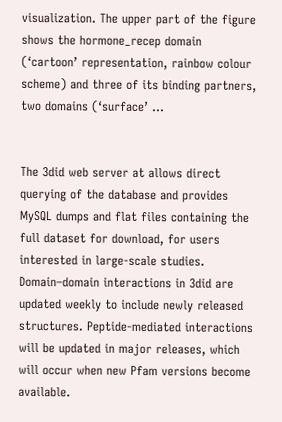visualization. The upper part of the figure shows the hormone_recep domain (‘cartoon’ representation, rainbow colour scheme) and three of its binding partners, two domains (‘surface’ ...


The 3did web server at allows direct querying of the database and provides MySQL dumps and flat files containing the full dataset for download, for users interested in large-scale studies. Domain–domain interactions in 3did are updated weekly to include newly released structures. Peptide-mediated interactions will be updated in major releases, which will occur when new Pfam versions become available.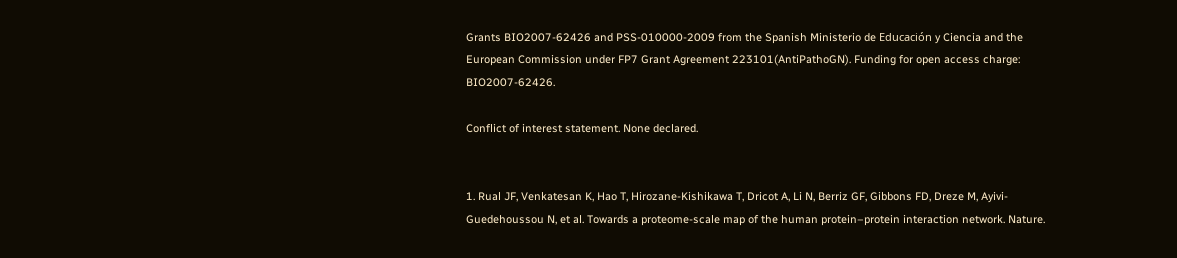Grants BIO2007-62426 and PSS-010000-2009 from the Spanish Ministerio de Educación y Ciencia and the European Commission under FP7 Grant Agreement 223101(AntiPathoGN). Funding for open access charge: BIO2007-62426.

Conflict of interest statement. None declared.


1. Rual JF, Venkatesan K, Hao T, Hirozane-Kishikawa T, Dricot A, Li N, Berriz GF, Gibbons FD, Dreze M, Ayivi-Guedehoussou N, et al. Towards a proteome-scale map of the human protein–protein interaction network. Nature.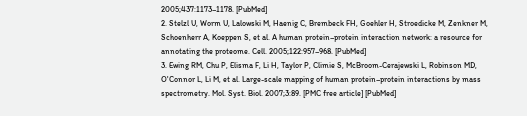2005;437:1173–1178. [PubMed]
2. Stelzl U, Worm U, Lalowski M, Haenig C, Brembeck FH, Goehler H, Stroedicke M, Zenkner M, Schoenherr A, Koeppen S, et al. A human protein–protein interaction network: a resource for annotating the proteome. Cell. 2005;122:957–968. [PubMed]
3. Ewing RM, Chu P, Elisma F, Li H, Taylor P, Climie S, McBroom-Cerajewski L, Robinson MD, O'Connor L, Li M, et al. Large-scale mapping of human protein–protein interactions by mass spectrometry. Mol. Syst. Biol. 2007;3:89. [PMC free article] [PubMed]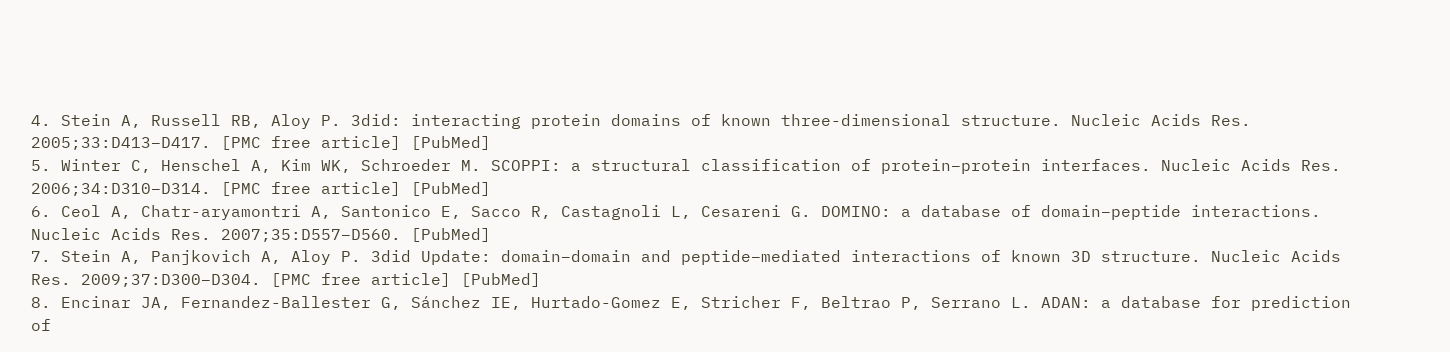4. Stein A, Russell RB, Aloy P. 3did: interacting protein domains of known three-dimensional structure. Nucleic Acids Res. 2005;33:D413–D417. [PMC free article] [PubMed]
5. Winter C, Henschel A, Kim WK, Schroeder M. SCOPPI: a structural classification of protein–protein interfaces. Nucleic Acids Res. 2006;34:D310–D314. [PMC free article] [PubMed]
6. Ceol A, Chatr-aryamontri A, Santonico E, Sacco R, Castagnoli L, Cesareni G. DOMINO: a database of domain–peptide interactions. Nucleic Acids Res. 2007;35:D557–D560. [PubMed]
7. Stein A, Panjkovich A, Aloy P. 3did Update: domain–domain and peptide–mediated interactions of known 3D structure. Nucleic Acids Res. 2009;37:D300–D304. [PMC free article] [PubMed]
8. Encinar JA, Fernandez-Ballester G, Sánchez IE, Hurtado-Gomez E, Stricher F, Beltrao P, Serrano L. ADAN: a database for prediction of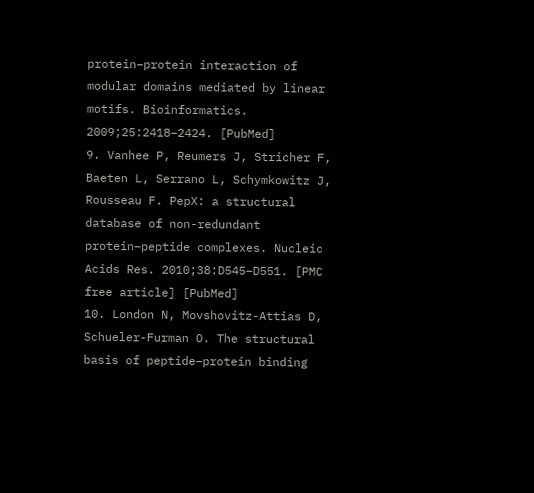protein–protein interaction of modular domains mediated by linear motifs. Bioinformatics. 2009;25:2418–2424. [PubMed]
9. Vanhee P, Reumers J, Stricher F, Baeten L, Serrano L, Schymkowitz J, Rousseau F. PepX: a structural database of non-redundant protein–peptide complexes. Nucleic Acids Res. 2010;38:D545–D551. [PMC free article] [PubMed]
10. London N, Movshovitz-Attias D, Schueler-Furman O. The structural basis of peptide–protein binding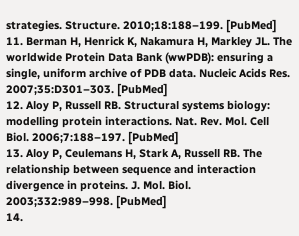strategies. Structure. 2010;18:188–199. [PubMed]
11. Berman H, Henrick K, Nakamura H, Markley JL. The worldwide Protein Data Bank (wwPDB): ensuring a single, uniform archive of PDB data. Nucleic Acids Res. 2007;35:D301–303. [PubMed]
12. Aloy P, Russell RB. Structural systems biology: modelling protein interactions. Nat. Rev. Mol. Cell Biol. 2006;7:188–197. [PubMed]
13. Aloy P, Ceulemans H, Stark A, Russell RB. The relationship between sequence and interaction divergence in proteins. J. Mol. Biol. 2003;332:989–998. [PubMed]
14.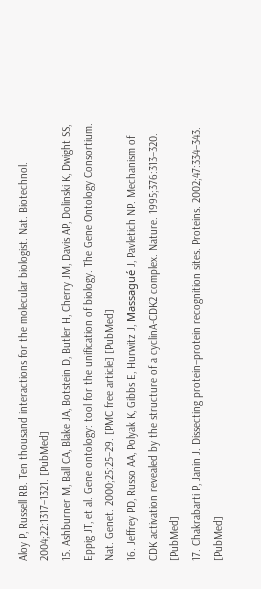Aloy P, Russell RB. Ten thousand interactions for the molecular biologist. Nat. Biotechnol. 2004;22:1317–1321. [PubMed]
15. Ashburner M, Ball CA, Blake JA, Botstein D, Butler H, Cherry JM, Davis AP, Dolinski K, Dwight SS, Eppig JT, et al. Gene ontology: tool for the unification of biology. The Gene Ontology Consortium. Nat. Genet. 2000;25:25–29. [PMC free article] [PubMed]
16. Jeffrey PD, Russo AA, Polyak K, Gibbs E, Hurwitz J, Massagué J, Pavletich NP. Mechanism of CDK activation revealed by the structure of a cyclinA-CDK2 complex. Nature. 1995;376:313–320. [PubMed]
17. Chakrabarti P, Janin J. Dissecting protein–protein recognition sites. Proteins. 2002;47:334–343. [PubMed]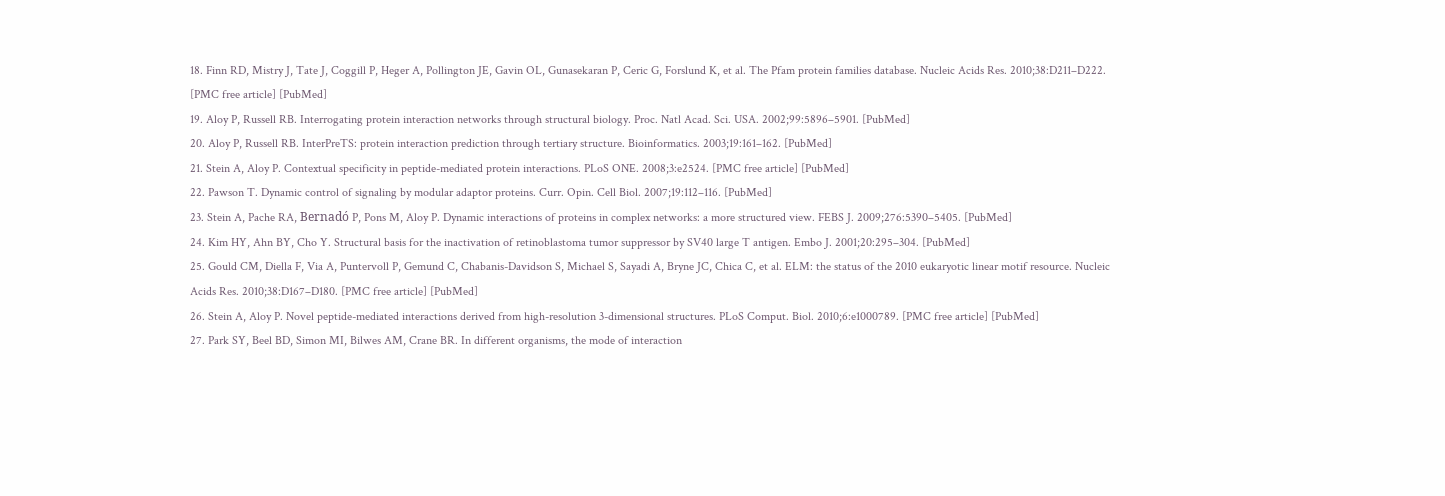18. Finn RD, Mistry J, Tate J, Coggill P, Heger A, Pollington JE, Gavin OL, Gunasekaran P, Ceric G, Forslund K, et al. The Pfam protein families database. Nucleic Acids Res. 2010;38:D211–D222. [PMC free article] [PubMed]
19. Aloy P, Russell RB. Interrogating protein interaction networks through structural biology. Proc. Natl Acad. Sci. USA. 2002;99:5896–5901. [PubMed]
20. Aloy P, Russell RB. InterPreTS: protein interaction prediction through tertiary structure. Bioinformatics. 2003;19:161–162. [PubMed]
21. Stein A, Aloy P. Contextual specificity in peptide-mediated protein interactions. PLoS ONE. 2008;3:e2524. [PMC free article] [PubMed]
22. Pawson T. Dynamic control of signaling by modular adaptor proteins. Curr. Opin. Cell Biol. 2007;19:112–116. [PubMed]
23. Stein A, Pache RA, Bernadó P, Pons M, Aloy P. Dynamic interactions of proteins in complex networks: a more structured view. FEBS J. 2009;276:5390–5405. [PubMed]
24. Kim HY, Ahn BY, Cho Y. Structural basis for the inactivation of retinoblastoma tumor suppressor by SV40 large T antigen. Embo J. 2001;20:295–304. [PubMed]
25. Gould CM, Diella F, Via A, Puntervoll P, Gemund C, Chabanis-Davidson S, Michael S, Sayadi A, Bryne JC, Chica C, et al. ELM: the status of the 2010 eukaryotic linear motif resource. Nucleic Acids Res. 2010;38:D167–D180. [PMC free article] [PubMed]
26. Stein A, Aloy P. Novel peptide-mediated interactions derived from high-resolution 3-dimensional structures. PLoS Comput. Biol. 2010;6:e1000789. [PMC free article] [PubMed]
27. Park SY, Beel BD, Simon MI, Bilwes AM, Crane BR. In different organisms, the mode of interaction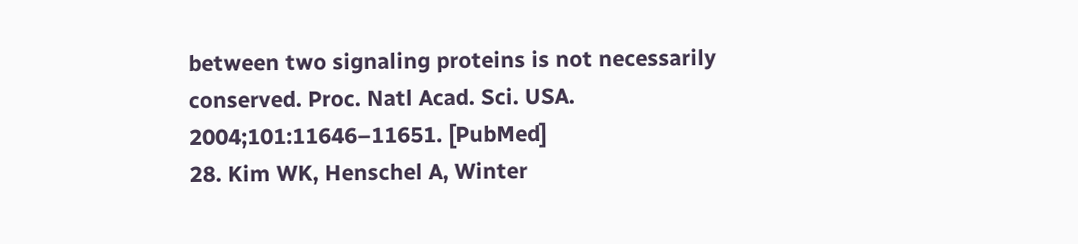between two signaling proteins is not necessarily conserved. Proc. Natl Acad. Sci. USA. 2004;101:11646–11651. [PubMed]
28. Kim WK, Henschel A, Winter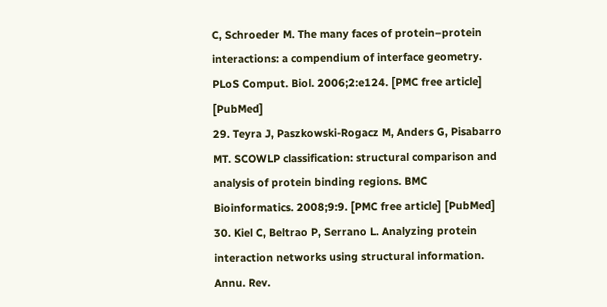C, Schroeder M. The many faces of protein–protein interactions: a compendium of interface geometry. PLoS Comput. Biol. 2006;2:e124. [PMC free article] [PubMed]
29. Teyra J, Paszkowski-Rogacz M, Anders G, Pisabarro MT. SCOWLP classification: structural comparison and analysis of protein binding regions. BMC Bioinformatics. 2008;9:9. [PMC free article] [PubMed]
30. Kiel C, Beltrao P, Serrano L. Analyzing protein interaction networks using structural information. Annu. Rev.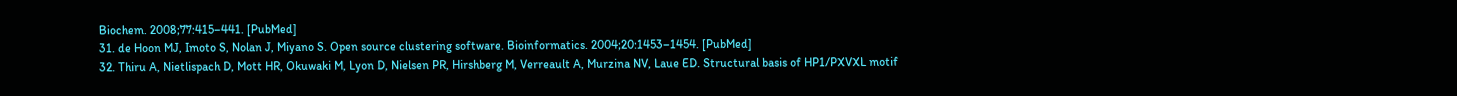Biochem. 2008;77:415–441. [PubMed]
31. de Hoon MJ, Imoto S, Nolan J, Miyano S. Open source clustering software. Bioinformatics. 2004;20:1453–1454. [PubMed]
32. Thiru A, Nietlispach D, Mott HR, Okuwaki M, Lyon D, Nielsen PR, Hirshberg M, Verreault A, Murzina NV, Laue ED. Structural basis of HP1/PXVXL motif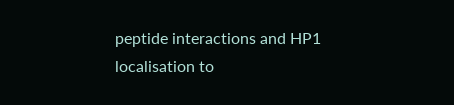peptide interactions and HP1 localisation to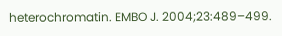heterochromatin. EMBO J. 2004;23:489–499.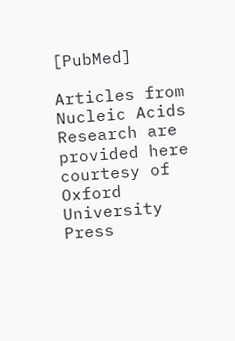[PubMed]

Articles from Nucleic Acids Research are provided here courtesy of Oxford University Press